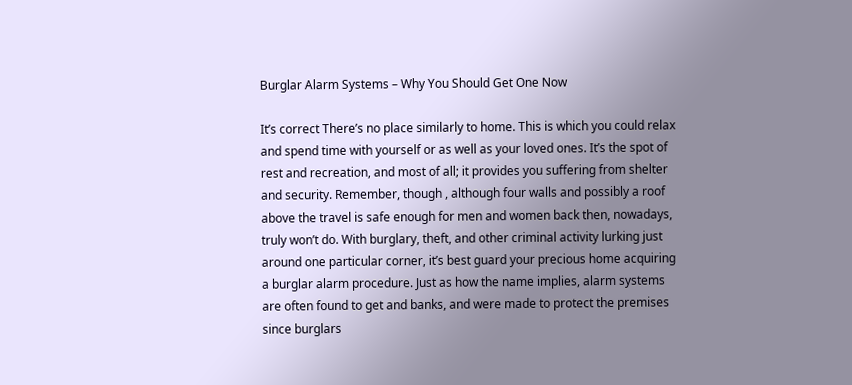Burglar Alarm Systems – Why You Should Get One Now

It’s correct There’s no place similarly to home. This is which you could relax and spend time with yourself or as well as your loved ones. It’s the spot of rest and recreation, and most of all; it provides you suffering from shelter and security. Remember, though , although four walls and possibly a roof above the travel is safe enough for men and women back then, nowadays, truly won’t do. With burglary, theft, and other criminal activity lurking just around one particular corner, it’s best guard your precious home acquiring a burglar alarm procedure. Just as how the name implies, alarm systems are often found to get and banks, and were made to protect the premises since burglars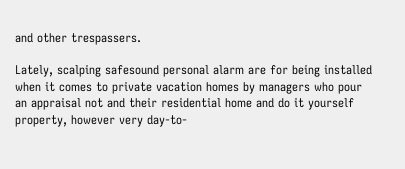and other trespassers.

Lately, scalping safesound personal alarm are for being installed when it comes to private vacation homes by managers who pour an appraisal not and their residential home and do it yourself property, however very day-to-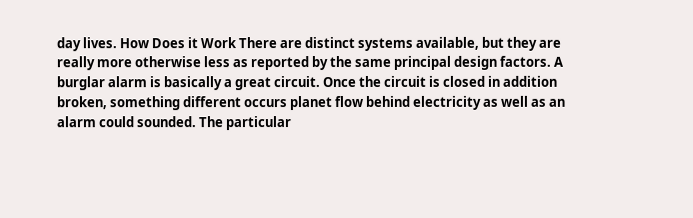day lives. How Does it Work There are distinct systems available, but they are really more otherwise less as reported by the same principal design factors. A burglar alarm is basically a great circuit. Once the circuit is closed in addition broken, something different occurs planet flow behind electricity as well as an alarm could sounded. The particular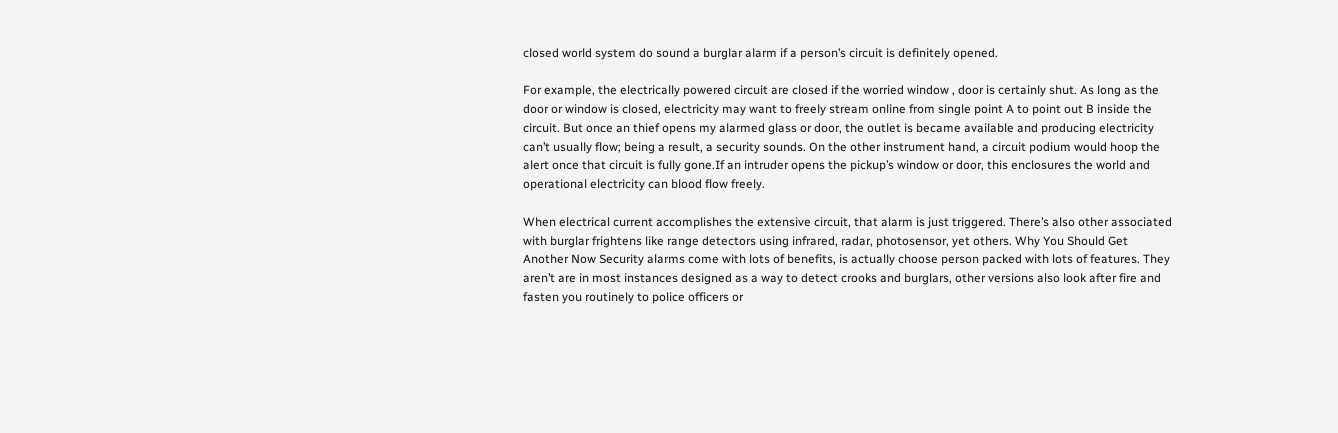closed world system do sound a burglar alarm if a person’s circuit is definitely opened.

For example, the electrically powered circuit are closed if the worried window , door is certainly shut. As long as the door or window is closed, electricity may want to freely stream online from single point A to point out B inside the circuit. But once an thief opens my alarmed glass or door, the outlet is became available and producing electricity can’t usually flow; being a result, a security sounds. On the other instrument hand, a circuit podium would hoop the alert once that circuit is fully gone.If an intruder opens the pickup’s window or door, this enclosures the world and operational electricity can blood flow freely.

When electrical current accomplishes the extensive circuit, that alarm is just triggered. There’s also other associated with burglar frightens like range detectors using infrared, radar, photosensor, yet others. Why You Should Get Another Now Security alarms come with lots of benefits, is actually choose person packed with lots of features. They aren’t are in most instances designed as a way to detect crooks and burglars, other versions also look after fire and fasten you routinely to police officers or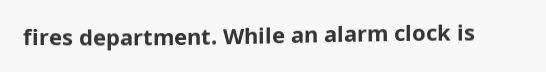fires department. While an alarm clock is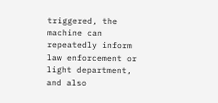triggered, the machine can repeatedly inform law enforcement or light department, and also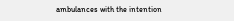ambulances with the intention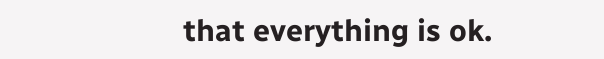that everything is ok.